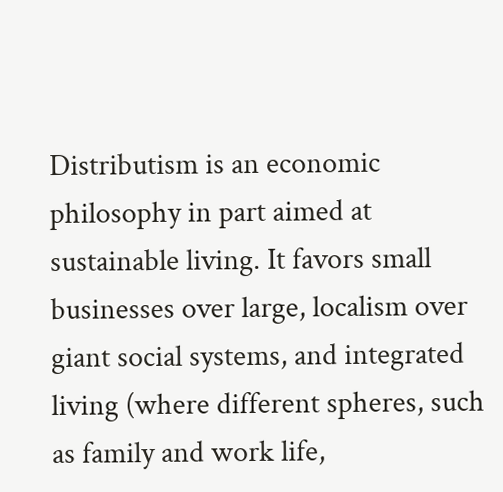Distributism is an economic philosophy in part aimed at sustainable living. It favors small businesses over large, localism over giant social systems, and integrated living (where different spheres, such as family and work life,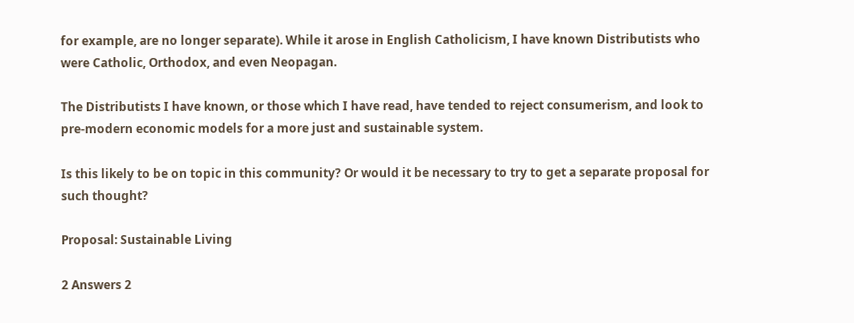for example, are no longer separate). While it arose in English Catholicism, I have known Distributists who were Catholic, Orthodox, and even Neopagan.

The Distributists I have known, or those which I have read, have tended to reject consumerism, and look to pre-modern economic models for a more just and sustainable system.

Is this likely to be on topic in this community? Or would it be necessary to try to get a separate proposal for such thought?

Proposal: Sustainable Living

2 Answers 2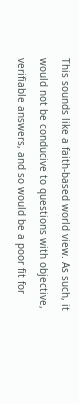This sounds like a faith-based world view. As such, it would not be conducive to questions with objective, verifiable answers, and so would be a poor fit for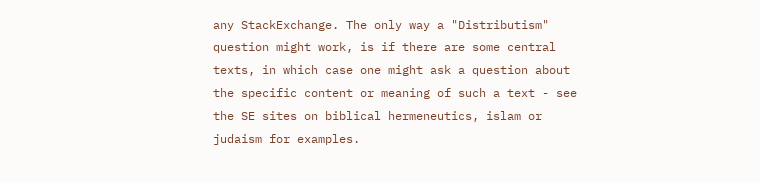any StackExchange. The only way a "Distributism" question might work, is if there are some central texts, in which case one might ask a question about the specific content or meaning of such a text - see the SE sites on biblical hermeneutics, islam or judaism for examples.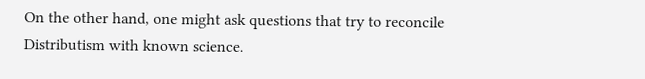On the other hand, one might ask questions that try to reconcile Distributism with known science.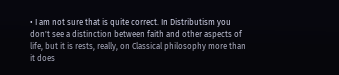• I am not sure that is quite correct. In Distributism you don't see a distinction between faith and other aspects of life, but it is rests, really, on Classical philosophy more than it does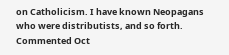on Catholicism. I have known Neopagans who were distributists, and so forth. Commented Oct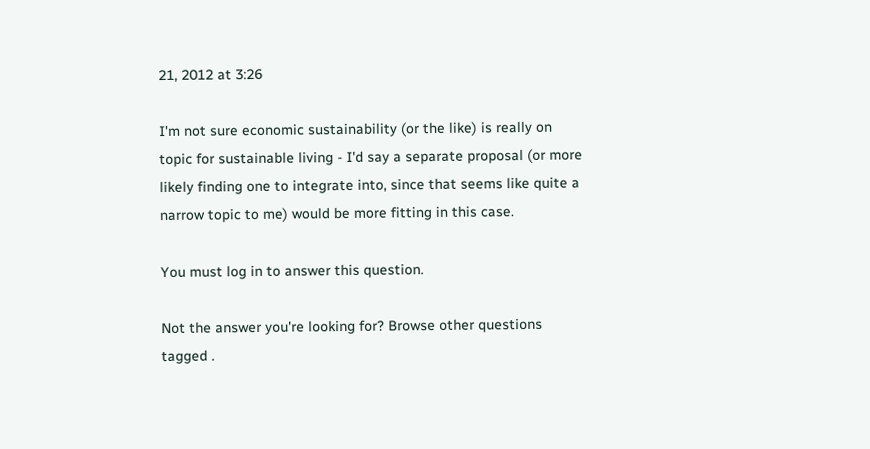21, 2012 at 3:26

I'm not sure economic sustainability (or the like) is really on topic for sustainable living - I'd say a separate proposal (or more likely finding one to integrate into, since that seems like quite a narrow topic to me) would be more fitting in this case.

You must log in to answer this question.

Not the answer you're looking for? Browse other questions tagged .